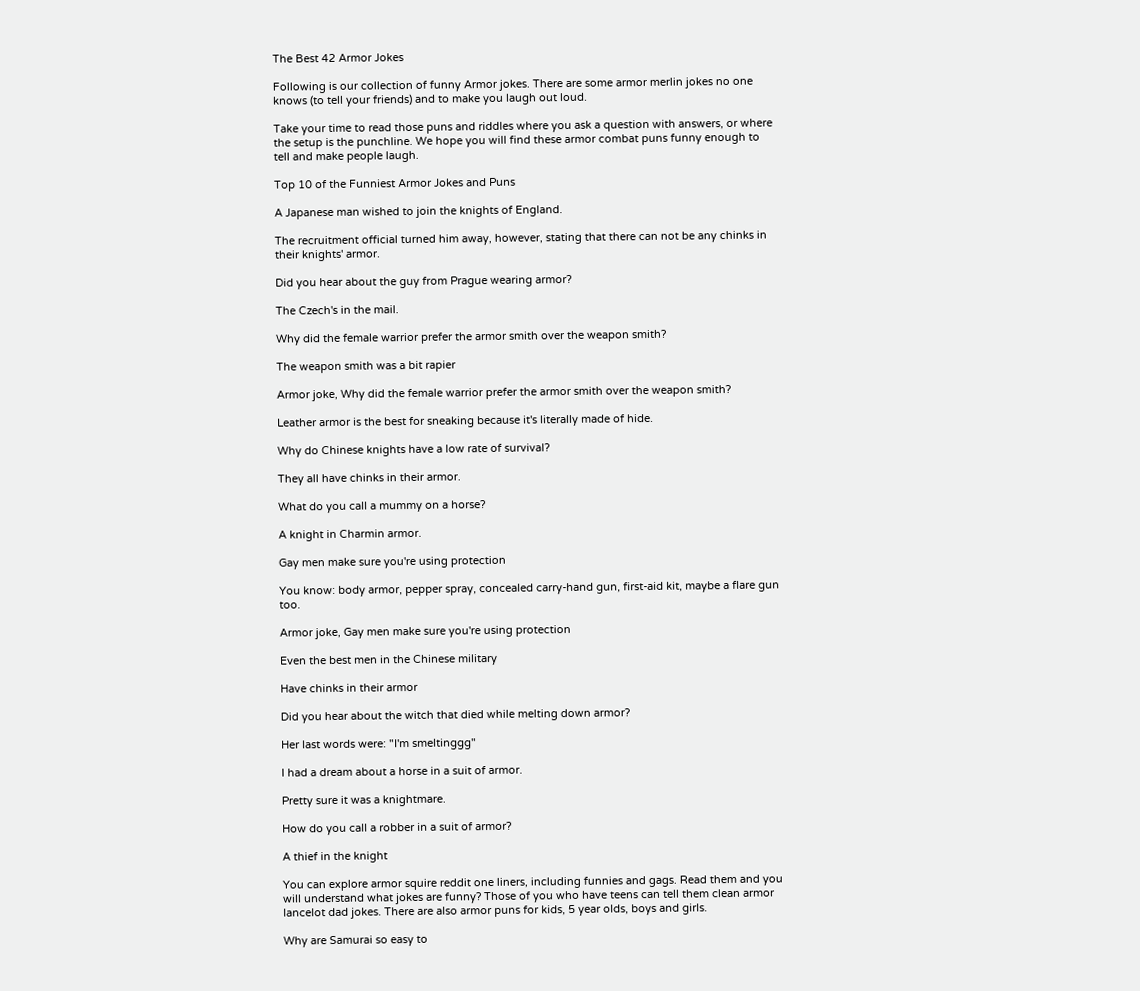The Best 42 Armor Jokes

Following is our collection of funny Armor jokes. There are some armor merlin jokes no one knows (to tell your friends) and to make you laugh out loud.

Take your time to read those puns and riddles where you ask a question with answers, or where the setup is the punchline. We hope you will find these armor combat puns funny enough to tell and make people laugh.

Top 10 of the Funniest Armor Jokes and Puns

A Japanese man wished to join the knights of England.

The recruitment official turned him away, however, stating that there can not be any chinks in their knights' armor.

Did you hear about the guy from Prague wearing armor?

The Czech's in the mail.

Why did the female warrior prefer the armor smith over the weapon smith?

The weapon smith was a bit rapier

Armor joke, Why did the female warrior prefer the armor smith over the weapon smith?

Leather armor is the best for sneaking because it's literally made of hide.

Why do Chinese knights have a low rate of survival?

They all have chinks in their armor.

What do you call a mummy on a horse?

A knight in Charmin armor.

Gay men make sure you're using protection

You know: body armor, pepper spray, concealed carry-hand gun, first-aid kit, maybe a flare gun too.

Armor joke, Gay men make sure you're using protection

Even the best men in the Chinese military

Have chinks in their armor

Did you hear about the witch that died while melting down armor?

Her last words were: "I'm smeltinggg"

I had a dream about a horse in a suit of armor.

Pretty sure it was a knightmare.

How do you call a robber in a suit of armor?

A thief in the knight

You can explore armor squire reddit one liners, including funnies and gags. Read them and you will understand what jokes are funny? Those of you who have teens can tell them clean armor lancelot dad jokes. There are also armor puns for kids, 5 year olds, boys and girls.

Why are Samurai so easy to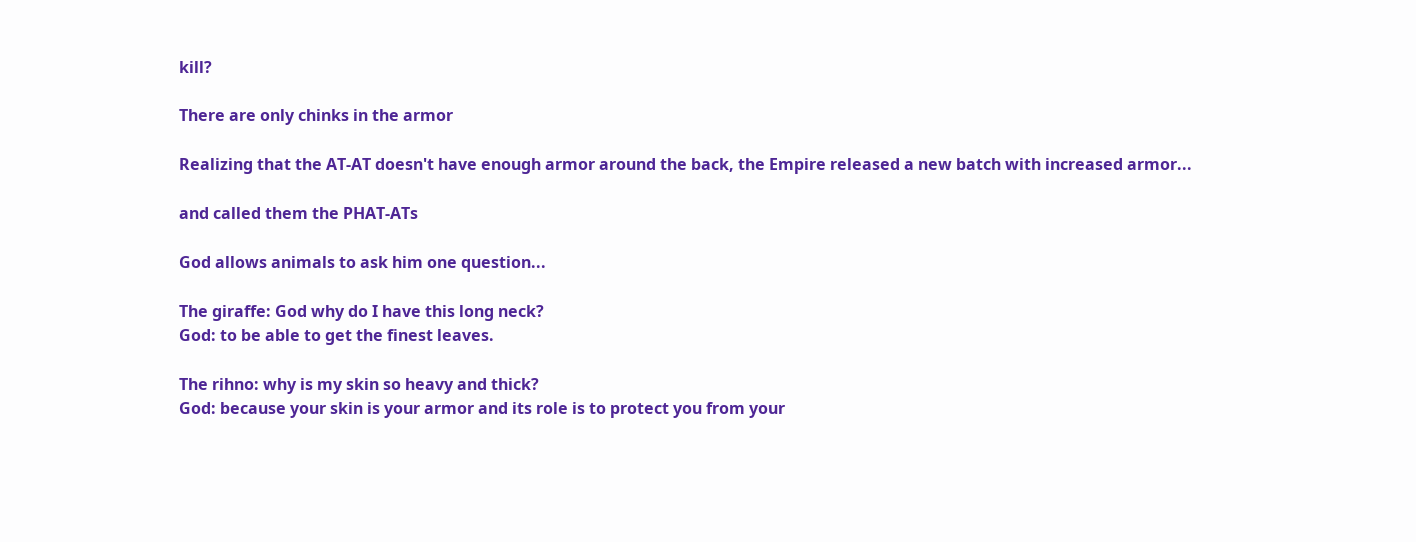kill?

There are only chinks in the armor

Realizing that the AT-AT doesn't have enough armor around the back, the Empire released a new batch with increased armor...

and called them the PHAT-ATs

God allows animals to ask him one question...

The giraffe: God why do I have this long neck?
God: to be able to get the finest leaves.

The rihno: why is my skin so heavy and thick?
God: because your skin is your armor and its role is to protect you from your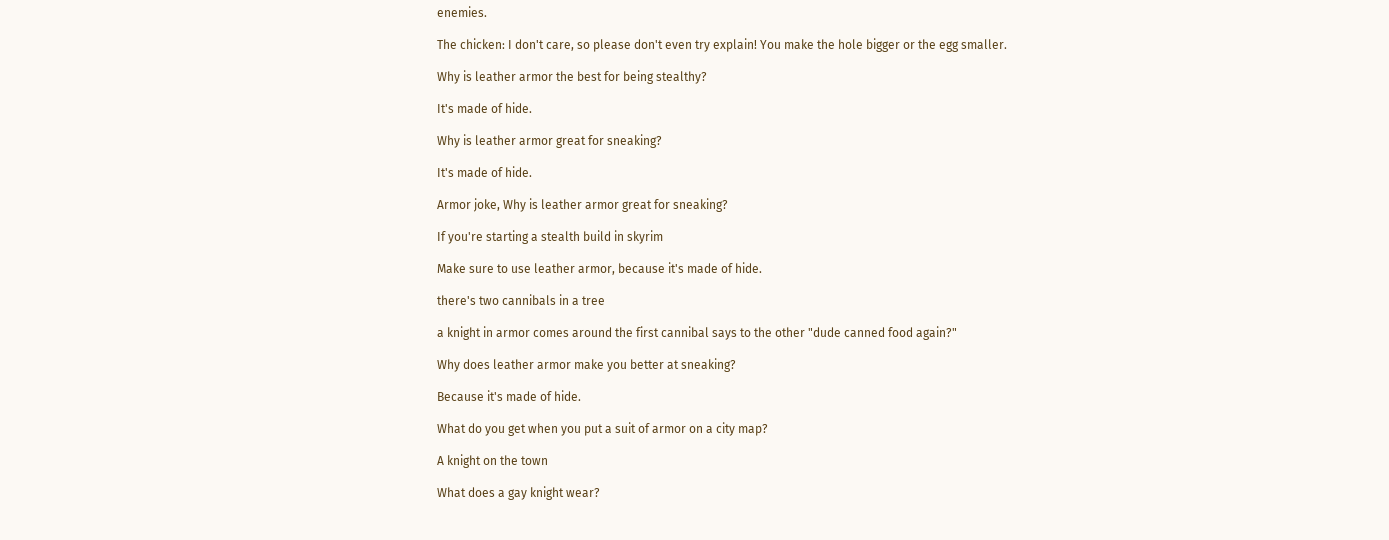enemies.

The chicken: I don't care, so please don't even try explain! You make the hole bigger or the egg smaller.

Why is leather armor the best for being stealthy?

It's made of hide.

Why is leather armor great for sneaking?

It's made of hide.

Armor joke, Why is leather armor great for sneaking?

If you're starting a stealth build in skyrim

Make sure to use leather armor, because it's made of hide.

there's two cannibals in a tree

a knight in armor comes around the first cannibal says to the other "dude canned food again?"

Why does leather armor make you better at sneaking?

Because it's made of hide.

What do you get when you put a suit of armor on a city map?

A knight on the town

What does a gay knight wear?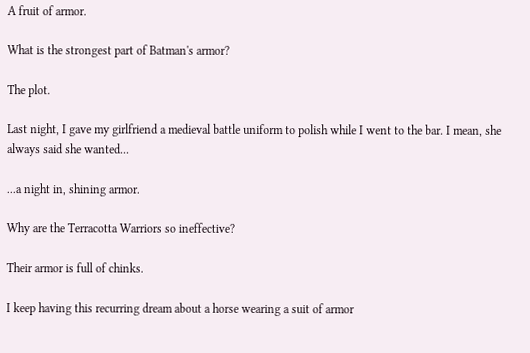A fruit of armor.

What is the strongest part of Batman's armor?

The plot.

Last night, I gave my girlfriend a medieval battle uniform to polish while I went to the bar. I mean, she always said she wanted...

...a night in, shining armor.

Why are the Terracotta Warriors so ineffective?

Their armor is full of chinks.

I keep having this recurring dream about a horse wearing a suit of armor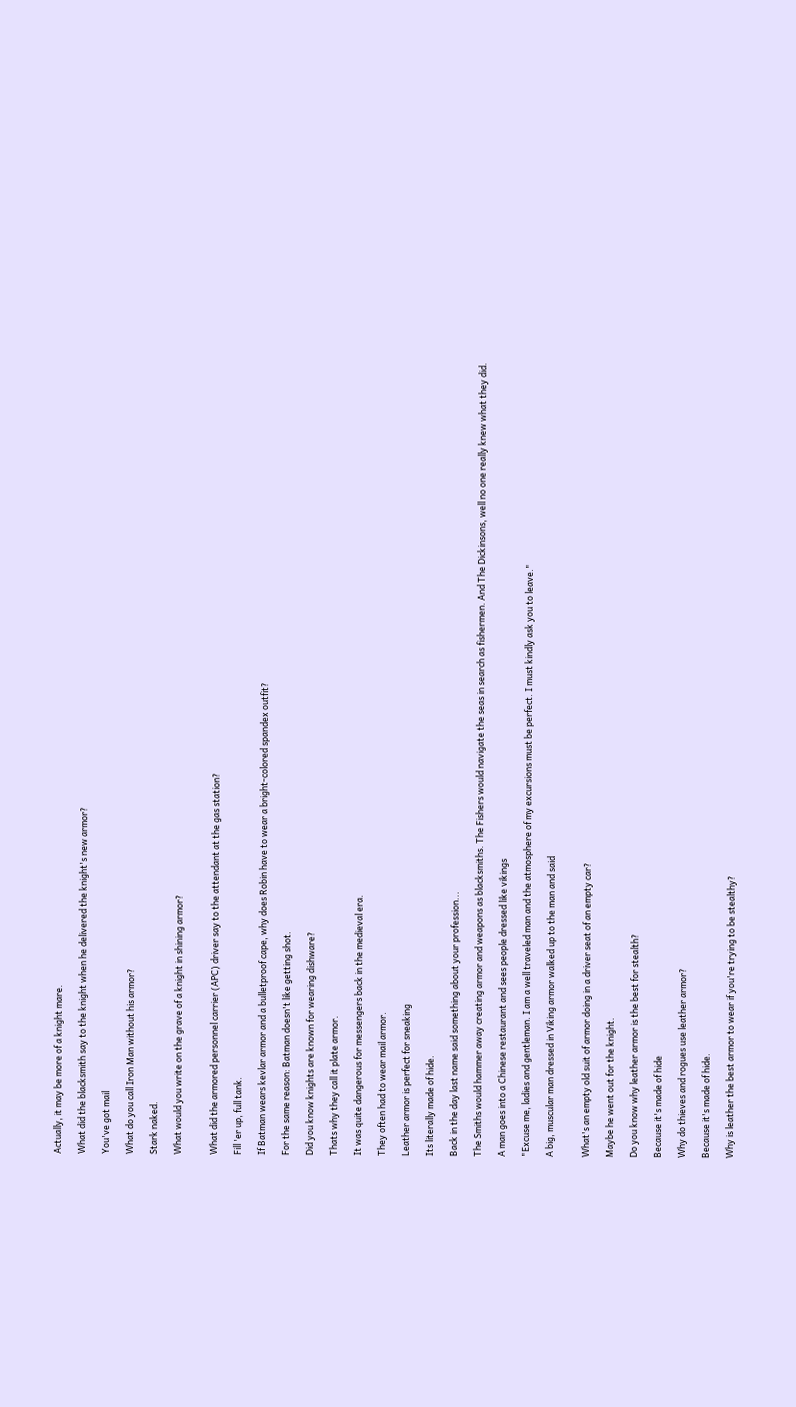Actually, it may be more of a knight mare.

What did the blacksmith say to the knight when he delivered the knight's new armor?

You've got mail

What do you call Iron Man without his armor?

Stark naked.

What would you write on the grave of a knight in shining armor?


What did the armored personnel carrier (APC) driver say to the attendant at the gas station?

Fill 'er up, full tank.

If Batman wears kevlar armor and a bulletproof cape, why does Robin have to wear a bright-colored spandex outfit?

For the same reason: Batman doesn't like getting shot.

Did you know knights are known for wearing dishware?

Thats why they call it plate armor.

It was quite dangerous for messengers back in the medieval era.

They often had to wear mail armor.

Leather armor is perfect for sneaking

Its literally made of hide.

Back in the day last name said something about your profession...

The Smiths would hammer away creating armor and weapons as blacksmiths. The Fishers would navigate the seas in search as fishermen. And The Dickinsons, well no one really knew what they did.

A man goes into a Chinese restaurant and sees people dressed like vikings

"Excuse me, ladies and gentleman. I am a well traveled man and the atmosphere of my excursions must be perfect. I must kindly ask you to leave."

A big, muscular man dressed in Viking armor walked up to the man and said


What's an empty old suit of armor doing in a driver seat of an empty car?

Maybe he went out for the knight.

Do you know why leather armor is the best for stealth?

Because it's made of hide

Why do thieves and rogues use leather armor?

Because it's made of hide.

Why is leather the best armor to wear if you're trying to be stealthy?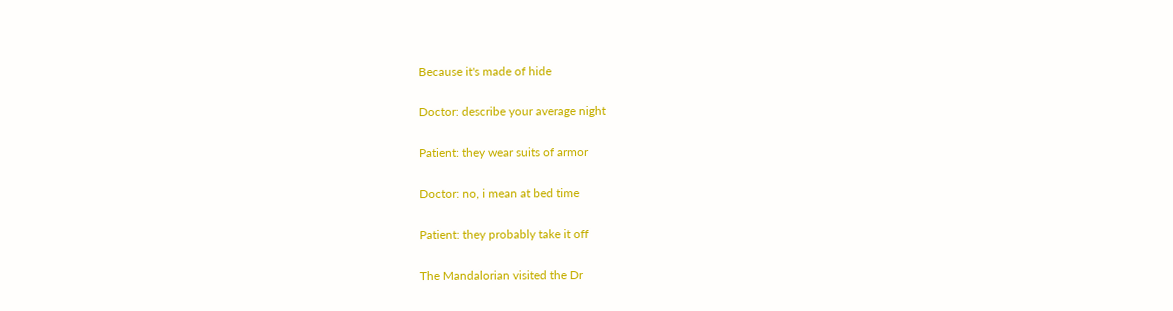Because it's made of hide

Doctor: describe your average night

Patient: they wear suits of armor

Doctor: no, i mean at bed time

Patient: they probably take it off

The Mandalorian visited the Dr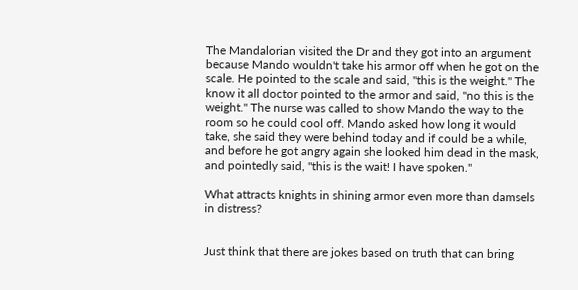The Mandalorian visited the Dr and they got into an argument because Mando wouldn't take his armor off when he got on the scale. He pointed to the scale and said, "this is the weight." The know it all doctor pointed to the armor and said, "no this is the weight." The nurse was called to show Mando the way to the room so he could cool off. Mando asked how long it would take, she said they were behind today and if could be a while, and before he got angry again she looked him dead in the mask, and pointedly said, "this is the wait! I have spoken."

What attracts knights in shining armor even more than damsels in distress?


Just think that there are jokes based on truth that can bring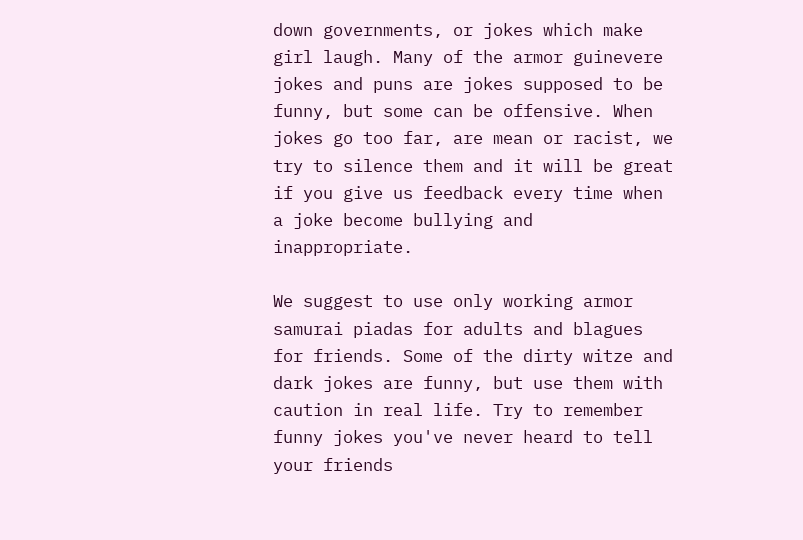down governments, or jokes which make girl laugh. Many of the armor guinevere jokes and puns are jokes supposed to be funny, but some can be offensive. When jokes go too far, are mean or racist, we try to silence them and it will be great if you give us feedback every time when a joke become bullying and inappropriate.

We suggest to use only working armor samurai piadas for adults and blagues for friends. Some of the dirty witze and dark jokes are funny, but use them with caution in real life. Try to remember funny jokes you've never heard to tell your friends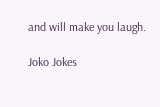and will make you laugh.

Joko Jokes